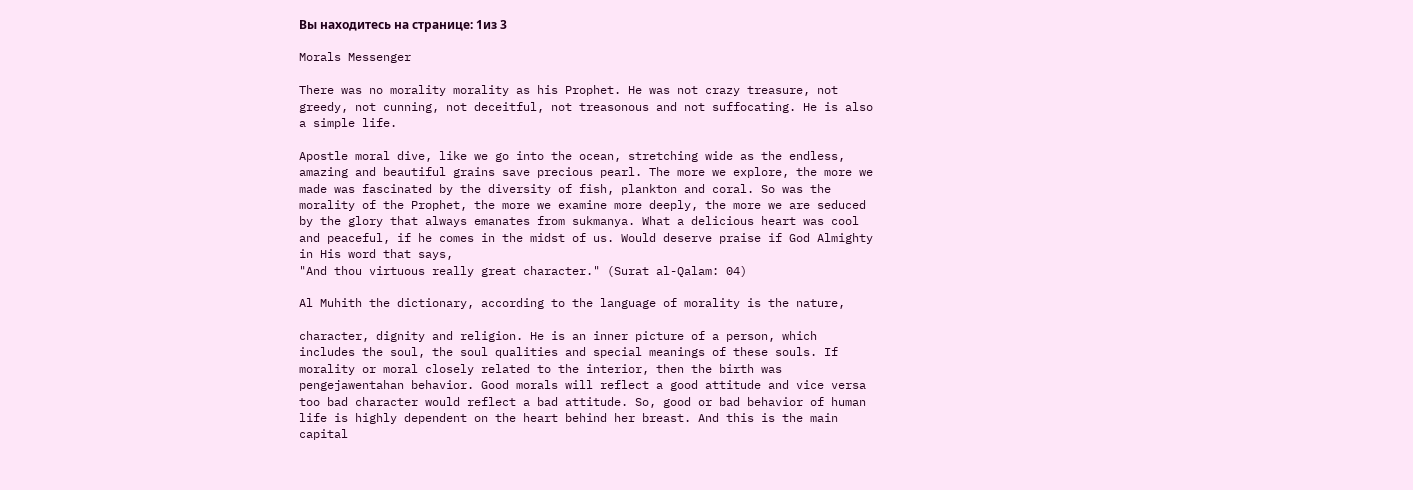Вы находитесь на странице: 1из 3

Morals Messenger

There was no morality morality as his Prophet. He was not crazy treasure, not
greedy, not cunning, not deceitful, not treasonous and not suffocating. He is also
a simple life.

Apostle moral dive, like we go into the ocean, stretching wide as the endless,
amazing and beautiful grains save precious pearl. The more we explore, the more we
made was fascinated by the diversity of fish, plankton and coral. So was the
morality of the Prophet, the more we examine more deeply, the more we are seduced
by the glory that always emanates from sukmanya. What a delicious heart was cool
and peaceful, if he comes in the midst of us. Would deserve praise if God Almighty
in His word that says,
"And thou virtuous really great character." (Surat al-Qalam: 04)

Al Muhith the dictionary, according to the language of morality is the nature,

character, dignity and religion. He is an inner picture of a person, which
includes the soul, the soul qualities and special meanings of these souls. If
morality or moral closely related to the interior, then the birth was
pengejawentahan behavior. Good morals will reflect a good attitude and vice versa
too bad character would reflect a bad attitude. So, good or bad behavior of human
life is highly dependent on the heart behind her breast. And this is the main
capital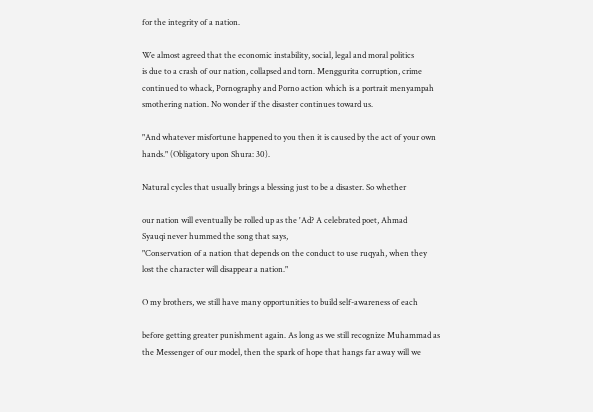for the integrity of a nation.

We almost agreed that the economic instability, social, legal and moral politics
is due to a crash of our nation, collapsed and torn. Menggurita corruption, crime
continued to whack, Pornography and Porno action which is a portrait menyampah
smothering nation. No wonder if the disaster continues toward us.

"And whatever misfortune happened to you then it is caused by the act of your own
hands." (Obligatory upon Shura: 30).

Natural cycles that usually brings a blessing just to be a disaster. So whether

our nation will eventually be rolled up as the 'Ad? A celebrated poet, Ahmad
Syauqi never hummed the song that says,
"Conservation of a nation that depends on the conduct to use ruqyah, when they
lost the character will disappear a nation."

O my brothers, we still have many opportunities to build self-awareness of each

before getting greater punishment again. As long as we still recognize Muhammad as
the Messenger of our model, then the spark of hope that hangs far away will we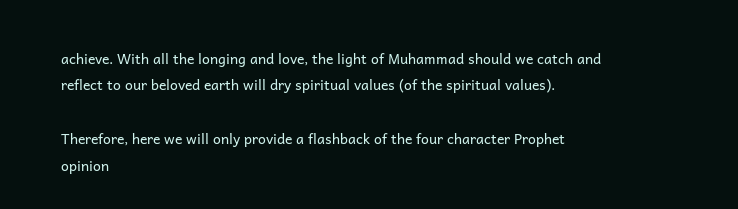achieve. With all the longing and love, the light of Muhammad should we catch and
reflect to our beloved earth will dry spiritual values (of the spiritual values).

Therefore, here we will only provide a flashback of the four character Prophet
opinion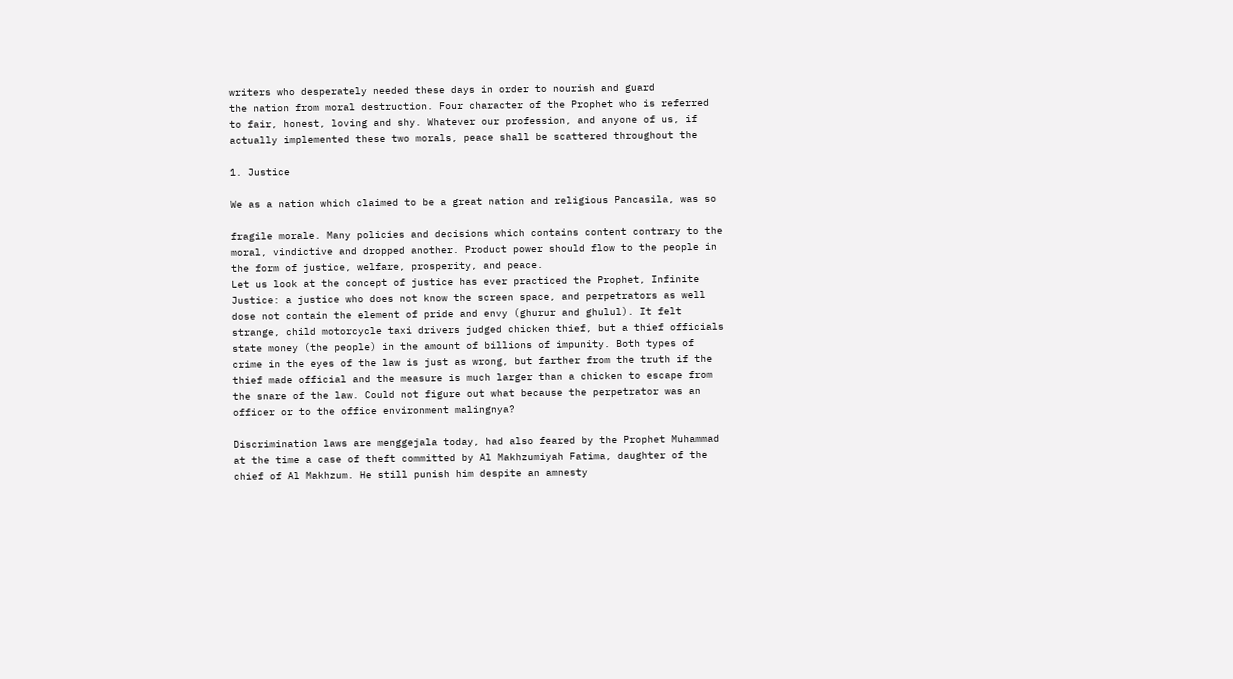writers who desperately needed these days in order to nourish and guard
the nation from moral destruction. Four character of the Prophet who is referred
to fair, honest, loving and shy. Whatever our profession, and anyone of us, if
actually implemented these two morals, peace shall be scattered throughout the

1. Justice

We as a nation which claimed to be a great nation and religious Pancasila, was so

fragile morale. Many policies and decisions which contains content contrary to the
moral, vindictive and dropped another. Product power should flow to the people in
the form of justice, welfare, prosperity, and peace.
Let us look at the concept of justice has ever practiced the Prophet, Infinite
Justice: a justice who does not know the screen space, and perpetrators as well
dose not contain the element of pride and envy (ghurur and ghulul). It felt
strange, child motorcycle taxi drivers judged chicken thief, but a thief officials
state money (the people) in the amount of billions of impunity. Both types of
crime in the eyes of the law is just as wrong, but farther from the truth if the
thief made official and the measure is much larger than a chicken to escape from
the snare of the law. Could not figure out what because the perpetrator was an
officer or to the office environment malingnya?

Discrimination laws are menggejala today, had also feared by the Prophet Muhammad
at the time a case of theft committed by Al Makhzumiyah Fatima, daughter of the
chief of Al Makhzum. He still punish him despite an amnesty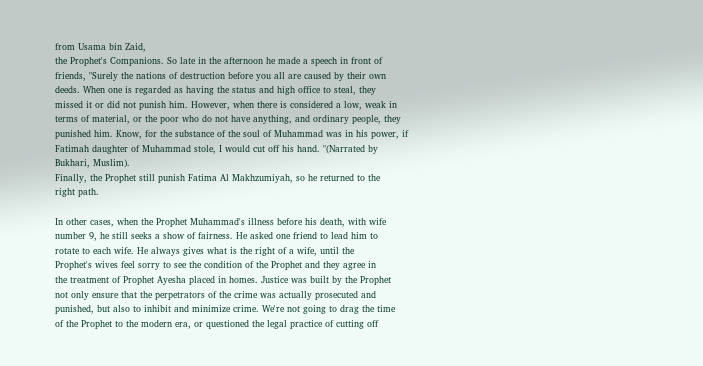from Usama bin Zaid,
the Prophet's Companions. So late in the afternoon he made a speech in front of
friends, "Surely the nations of destruction before you all are caused by their own
deeds. When one is regarded as having the status and high office to steal, they
missed it or did not punish him. However, when there is considered a low, weak in
terms of material, or the poor who do not have anything, and ordinary people, they
punished him. Know, for the substance of the soul of Muhammad was in his power, if
Fatimah daughter of Muhammad stole, I would cut off his hand. "(Narrated by
Bukhari, Muslim).
Finally, the Prophet still punish Fatima Al Makhzumiyah, so he returned to the
right path.

In other cases, when the Prophet Muhammad's illness before his death, with wife
number 9, he still seeks a show of fairness. He asked one friend to lead him to
rotate to each wife. He always gives what is the right of a wife, until the
Prophet's wives feel sorry to see the condition of the Prophet and they agree in
the treatment of Prophet Ayesha placed in homes. Justice was built by the Prophet
not only ensure that the perpetrators of the crime was actually prosecuted and
punished, but also to inhibit and minimize crime. We're not going to drag the time
of the Prophet to the modern era, or questioned the legal practice of cutting off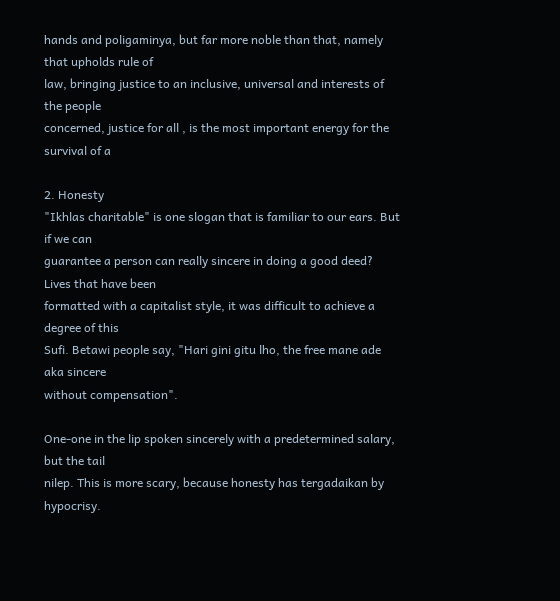hands and poligaminya, but far more noble than that, namely that upholds rule of
law, bringing justice to an inclusive, universal and interests of the people
concerned, justice for all , is the most important energy for the survival of a

2. Honesty
"Ikhlas charitable" is one slogan that is familiar to our ears. But if we can
guarantee a person can really sincere in doing a good deed? Lives that have been
formatted with a capitalist style, it was difficult to achieve a degree of this
Sufi. Betawi people say, "Hari gini gitu lho, the free mane ade aka sincere
without compensation".

One-one in the lip spoken sincerely with a predetermined salary, but the tail
nilep. This is more scary, because honesty has tergadaikan by hypocrisy.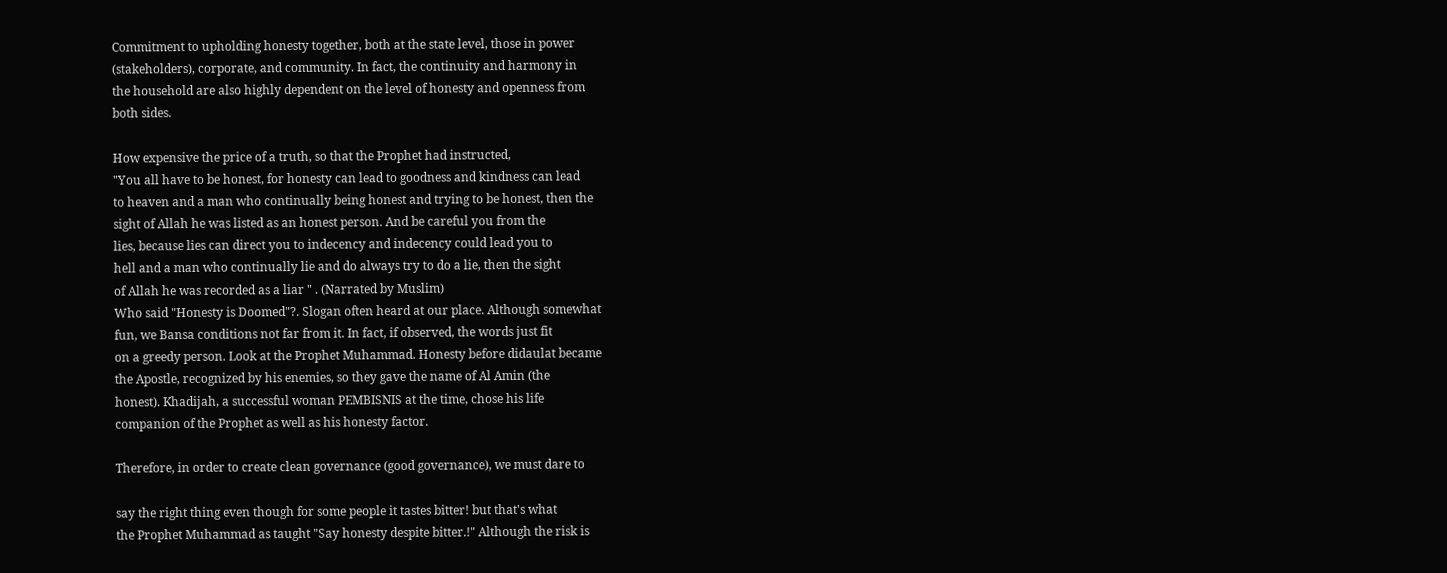Commitment to upholding honesty together, both at the state level, those in power
(stakeholders), corporate, and community. In fact, the continuity and harmony in
the household are also highly dependent on the level of honesty and openness from
both sides.

How expensive the price of a truth, so that the Prophet had instructed,
"You all have to be honest, for honesty can lead to goodness and kindness can lead
to heaven and a man who continually being honest and trying to be honest, then the
sight of Allah he was listed as an honest person. And be careful you from the
lies, because lies can direct you to indecency and indecency could lead you to
hell and a man who continually lie and do always try to do a lie, then the sight
of Allah he was recorded as a liar " . (Narrated by Muslim)
Who said "Honesty is Doomed"?. Slogan often heard at our place. Although somewhat
fun, we Bansa conditions not far from it. In fact, if observed, the words just fit
on a greedy person. Look at the Prophet Muhammad. Honesty before didaulat became
the Apostle, recognized by his enemies, so they gave the name of Al Amin (the
honest). Khadijah, a successful woman PEMBISNIS at the time, chose his life
companion of the Prophet as well as his honesty factor.

Therefore, in order to create clean governance (good governance), we must dare to

say the right thing even though for some people it tastes bitter! but that's what
the Prophet Muhammad as taught "Say honesty despite bitter.!" Although the risk is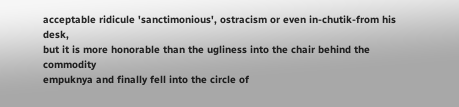acceptable ridicule 'sanctimonious', ostracism or even in-chutik-from his desk,
but it is more honorable than the ugliness into the chair behind the commodity
empuknya and finally fell into the circle of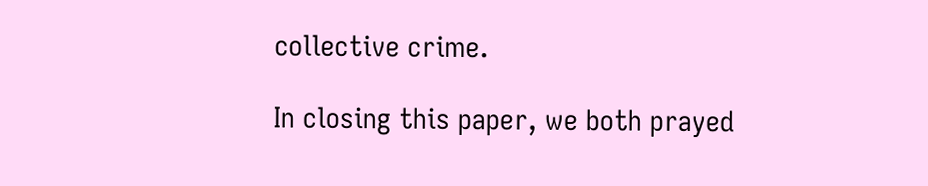collective crime.

In closing this paper, we both prayed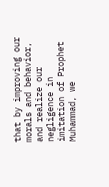that by improving our morals and behavior,
and realize our negligence in imitation of Prophet Muhammad, we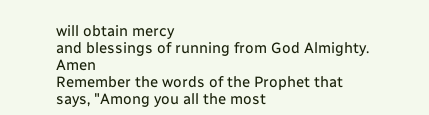will obtain mercy
and blessings of running from God Almighty. Amen
Remember the words of the Prophet that says, "Among you all the most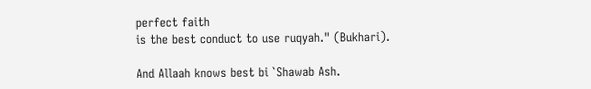perfect faith
is the best conduct to use ruqyah." (Bukhari).

And Allaah knows best bi `Shawab Ash.